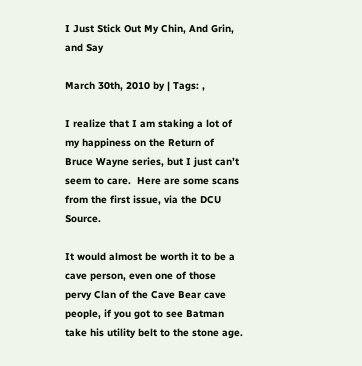I Just Stick Out My Chin, And Grin, and Say

March 30th, 2010 by | Tags: ,

I realize that I am staking a lot of my happiness on the Return of Bruce Wayne series, but I just can’t seem to care.  Here are some scans from the first issue, via the DCU Source.

It would almost be worth it to be a cave person, even one of those pervy Clan of the Cave Bear cave people, if you got to see Batman take his utility belt to the stone age.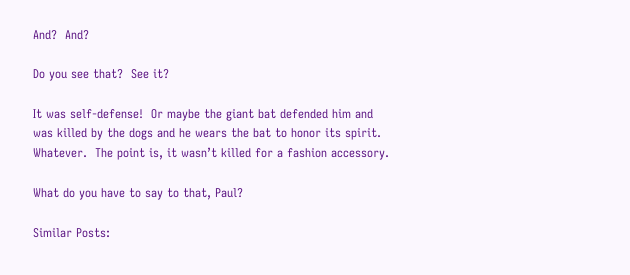And?  And?

Do you see that?  See it?

It was self-defense!  Or maybe the giant bat defended him and was killed by the dogs and he wears the bat to honor its spirit.  Whatever.  The point is, it wasn’t killed for a fashion accessory.

What do you have to say to that, Paul?

Similar Posts: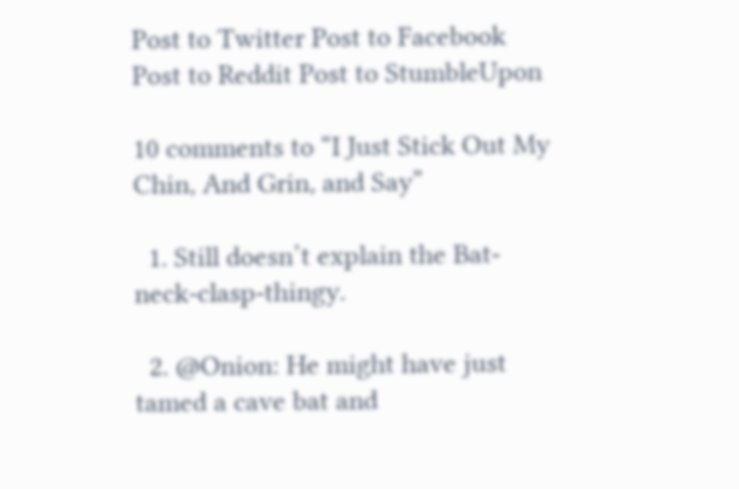Post to Twitter Post to Facebook Post to Reddit Post to StumbleUpon

10 comments to “I Just Stick Out My Chin, And Grin, and Say”

  1. Still doesn’t explain the Bat-neck-clasp-thingy.

  2. @Onion: He might have just tamed a cave bat and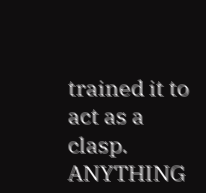trained it to act as a clasp. ANYTHING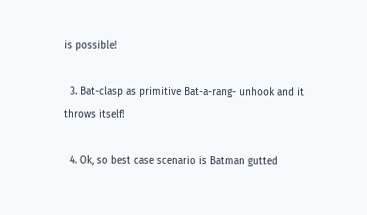is possible!

  3. Bat-clasp as primitive Bat-a-rang- unhook and it throws itself!

  4. Ok, so best case scenario is Batman gutted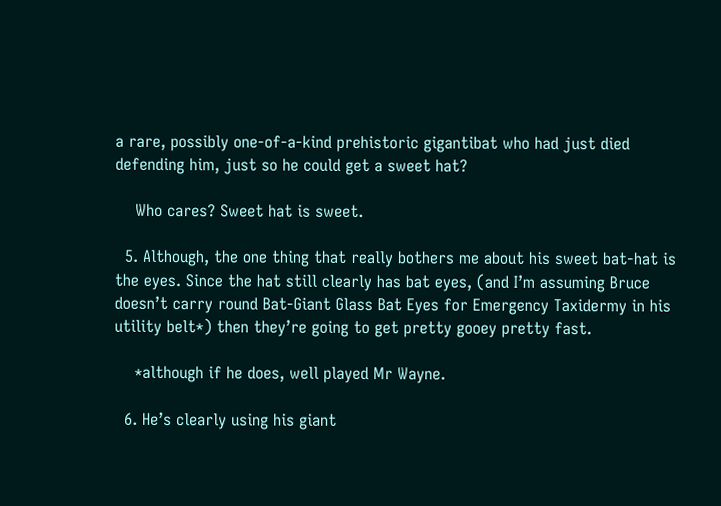a rare, possibly one-of-a-kind prehistoric gigantibat who had just died defending him, just so he could get a sweet hat?

    Who cares? Sweet hat is sweet.

  5. Although, the one thing that really bothers me about his sweet bat-hat is the eyes. Since the hat still clearly has bat eyes, (and I’m assuming Bruce doesn’t carry round Bat-Giant Glass Bat Eyes for Emergency Taxidermy in his utility belt*) then they’re going to get pretty gooey pretty fast.

    *although if he does, well played Mr Wayne.

  6. He’s clearly using his giant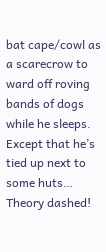bat cape/cowl as a scarecrow to ward off roving bands of dogs while he sleeps. Except that he’s tied up next to some huts… Theory dashed!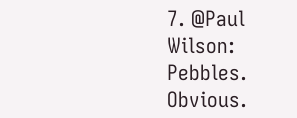7. @Paul Wilson: Pebbles. Obvious.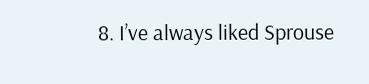8. I’ve always liked Sprouse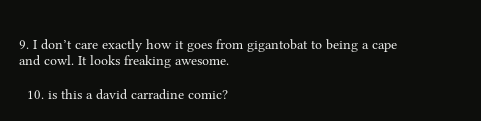9. I don’t care exactly how it goes from gigantobat to being a cape and cowl. It looks freaking awesome.

  10. is this a david carradine comic?